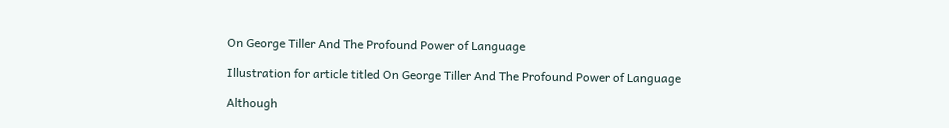On George Tiller And The Profound Power of Language

Illustration for article titled On George Tiller And The Profound Power of Language

Although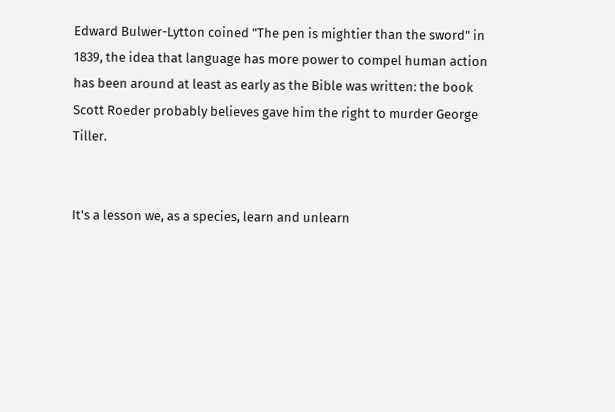Edward Bulwer-Lytton coined "The pen is mightier than the sword" in 1839, the idea that language has more power to compel human action has been around at least as early as the Bible was written: the book Scott Roeder probably believes gave him the right to murder George Tiller.


It's a lesson we, as a species, learn and unlearn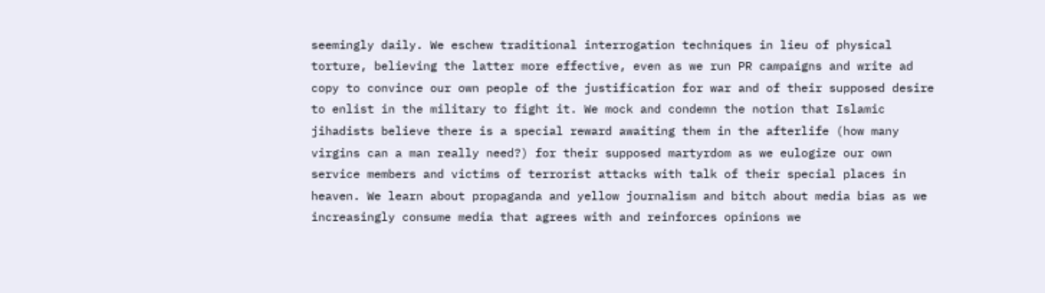seemingly daily. We eschew traditional interrogation techniques in lieu of physical torture, believing the latter more effective, even as we run PR campaigns and write ad copy to convince our own people of the justification for war and of their supposed desire to enlist in the military to fight it. We mock and condemn the notion that Islamic jihadists believe there is a special reward awaiting them in the afterlife (how many virgins can a man really need?) for their supposed martyrdom as we eulogize our own service members and victims of terrorist attacks with talk of their special places in heaven. We learn about propaganda and yellow journalism and bitch about media bias as we increasingly consume media that agrees with and reinforces opinions we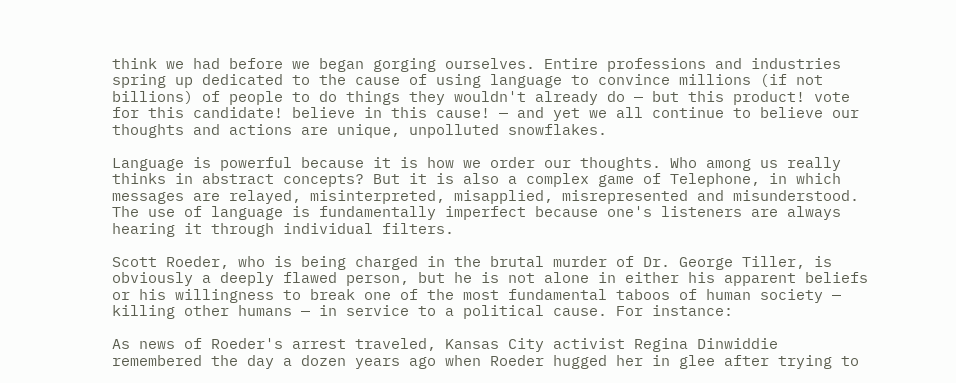think we had before we began gorging ourselves. Entire professions and industries spring up dedicated to the cause of using language to convince millions (if not billions) of people to do things they wouldn't already do — but this product! vote for this candidate! believe in this cause! — and yet we all continue to believe our thoughts and actions are unique, unpolluted snowflakes.

Language is powerful because it is how we order our thoughts. Who among us really thinks in abstract concepts? But it is also a complex game of Telephone, in which messages are relayed, misinterpreted, misapplied, misrepresented and misunderstood. The use of language is fundamentally imperfect because one's listeners are always hearing it through individual filters.

Scott Roeder, who is being charged in the brutal murder of Dr. George Tiller, is obviously a deeply flawed person, but he is not alone in either his apparent beliefs or his willingness to break one of the most fundamental taboos of human society — killing other humans — in service to a political cause. For instance:

As news of Roeder's arrest traveled, Kansas City activist Regina Dinwiddie remembered the day a dozen years ago when Roeder hugged her in glee after trying to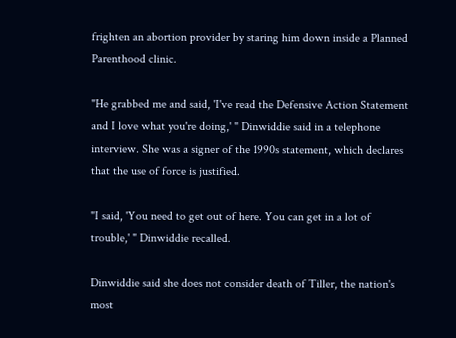frighten an abortion provider by staring him down inside a Planned Parenthood clinic.

"He grabbed me and said, 'I've read the Defensive Action Statement and I love what you're doing,' " Dinwiddie said in a telephone interview. She was a signer of the 1990s statement, which declares that the use of force is justified.

"I said, 'You need to get out of here. You can get in a lot of trouble,' " Dinwiddie recalled.

Dinwiddie said she does not consider death of Tiller, the nation's most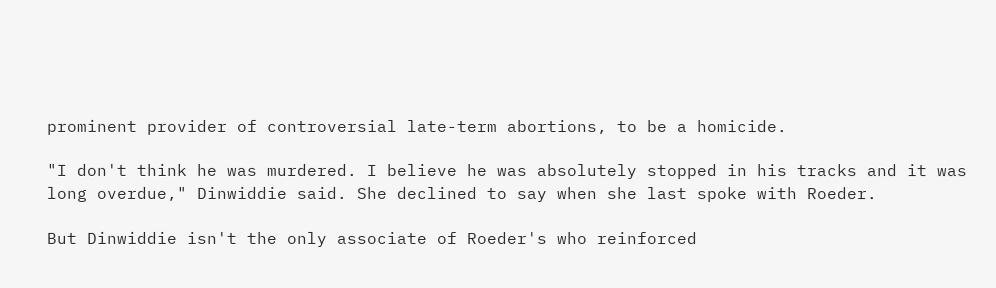prominent provider of controversial late-term abortions, to be a homicide.

"I don't think he was murdered. I believe he was absolutely stopped in his tracks and it was long overdue," Dinwiddie said. She declined to say when she last spoke with Roeder.

But Dinwiddie isn't the only associate of Roeder's who reinforced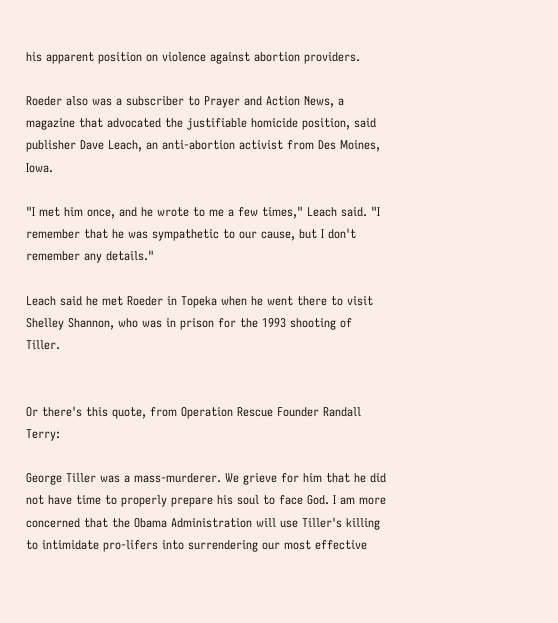his apparent position on violence against abortion providers.

Roeder also was a subscriber to Prayer and Action News, a magazine that advocated the justifiable homicide position, said publisher Dave Leach, an anti-abortion activist from Des Moines, Iowa.

"I met him once, and he wrote to me a few times," Leach said. "I remember that he was sympathetic to our cause, but I don't remember any details."

Leach said he met Roeder in Topeka when he went there to visit Shelley Shannon, who was in prison for the 1993 shooting of Tiller.


Or there's this quote, from Operation Rescue Founder Randall Terry:

George Tiller was a mass-murderer. We grieve for him that he did not have time to properly prepare his soul to face God. I am more concerned that the Obama Administration will use Tiller's killing to intimidate pro-lifers into surrendering our most effective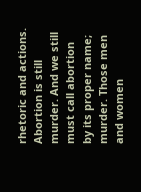rhetoric and actions. Abortion is still murder. And we still must call abortion by its proper name; murder. Those men and women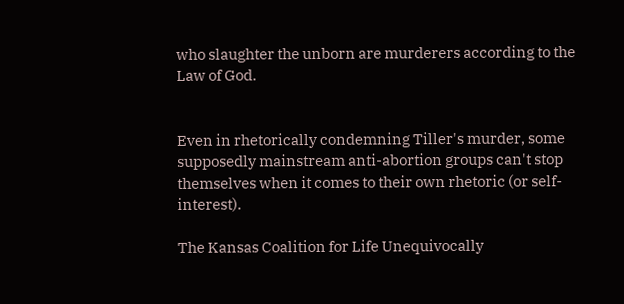who slaughter the unborn are murderers according to the Law of God.


Even in rhetorically condemning Tiller's murder, some supposedly mainstream anti-abortion groups can't stop themselves when it comes to their own rhetoric (or self-interest).

The Kansas Coalition for Life Unequivocally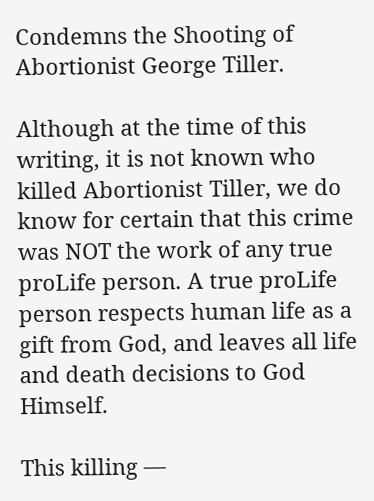Condemns the Shooting of Abortionist George Tiller.

Although at the time of this writing, it is not known who killed Abortionist Tiller, we do know for certain that this crime was NOT the work of any true proLife person. A true proLife person respects human life as a gift from God, and leaves all life and death decisions to God Himself.

This killing —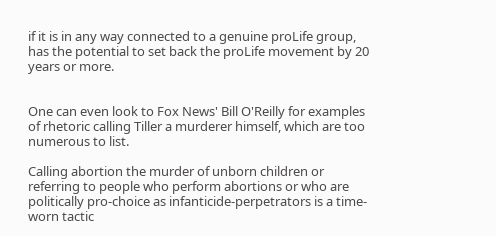if it is in any way connected to a genuine proLife group, has the potential to set back the proLife movement by 20 years or more.


One can even look to Fox News' Bill O'Reilly for examples of rhetoric calling Tiller a murderer himself, which are too numerous to list.

Calling abortion the murder of unborn children or referring to people who perform abortions or who are politically pro-choice as infanticide-perpetrators is a time-worn tactic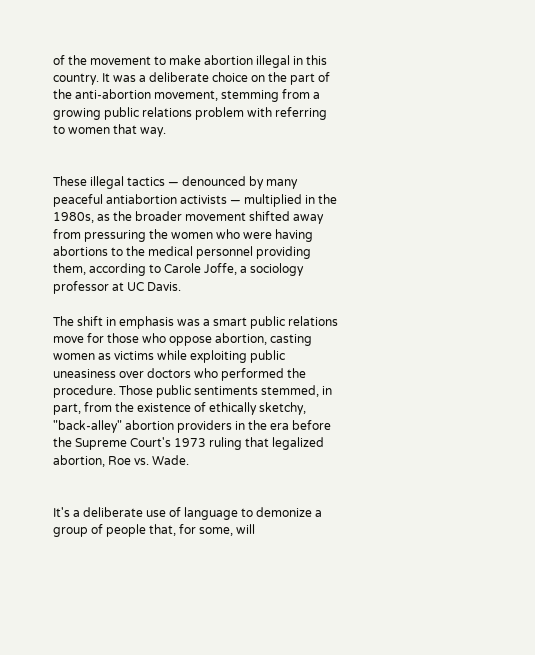of the movement to make abortion illegal in this country. It was a deliberate choice on the part of the anti-abortion movement, stemming from a growing public relations problem with referring to women that way.


These illegal tactics — denounced by many peaceful antiabortion activists — multiplied in the 1980s, as the broader movement shifted away from pressuring the women who were having abortions to the medical personnel providing them, according to Carole Joffe, a sociology professor at UC Davis.

The shift in emphasis was a smart public relations move for those who oppose abortion, casting women as victims while exploiting public uneasiness over doctors who performed the procedure. Those public sentiments stemmed, in part, from the existence of ethically sketchy, "back-alley" abortion providers in the era before the Supreme Court's 1973 ruling that legalized abortion, Roe vs. Wade.


It's a deliberate use of language to demonize a group of people that, for some, will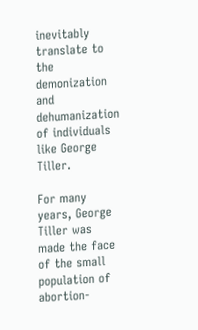inevitably translate to the demonization and dehumanization of individuals like George Tiller.

For many years, George Tiller was made the face of the small population of abortion-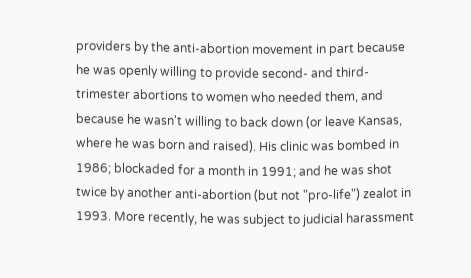providers by the anti-abortion movement in part because he was openly willing to provide second- and third-trimester abortions to women who needed them, and because he wasn't willing to back down (or leave Kansas, where he was born and raised). His clinic was bombed in 1986; blockaded for a month in 1991; and he was shot twice by another anti-abortion (but not "pro-life") zealot in 1993. More recently, he was subject to judicial harassment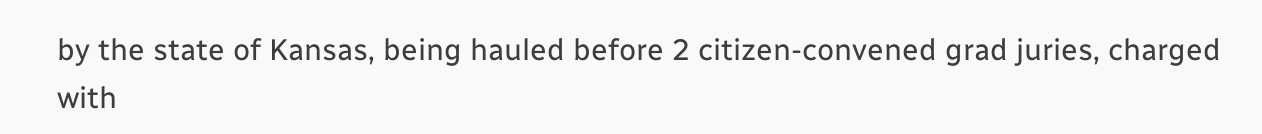by the state of Kansas, being hauled before 2 citizen-convened grad juries, charged with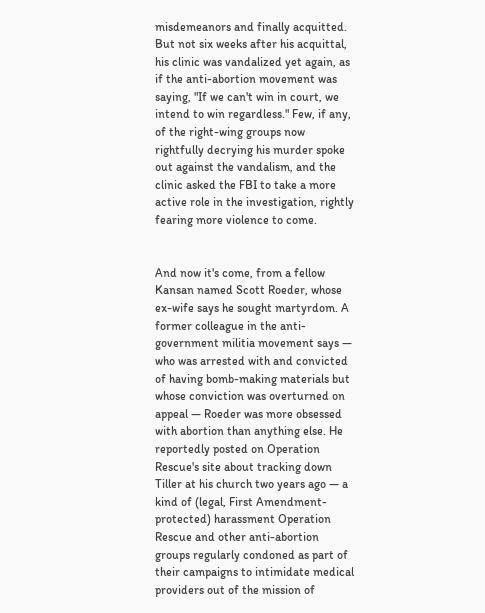misdemeanors and finally acquitted. But not six weeks after his acquittal, his clinic was vandalized yet again, as if the anti-abortion movement was saying, "If we can't win in court, we intend to win regardless." Few, if any, of the right-wing groups now rightfully decrying his murder spoke out against the vandalism, and the clinic asked the FBI to take a more active role in the investigation, rightly fearing more violence to come.


And now it's come, from a fellow Kansan named Scott Roeder, whose ex-wife says he sought martyrdom. A former colleague in the anti-government militia movement says — who was arrested with and convicted of having bomb-making materials but whose conviction was overturned on appeal — Roeder was more obsessed with abortion than anything else. He reportedly posted on Operation Rescue's site about tracking down Tiller at his church two years ago — a kind of (legal, First Amendment-protected) harassment Operation Rescue and other anti-abortion groups regularly condoned as part of their campaigns to intimidate medical providers out of the mission of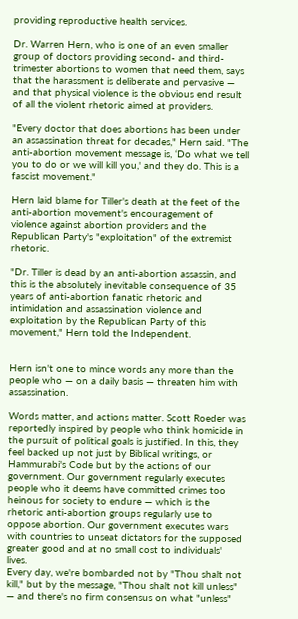providing reproductive health services.

Dr. Warren Hern, who is one of an even smaller group of doctors providing second- and third-trimester abortions to women that need them, says that the harassment is deliberate and pervasive — and that physical violence is the obvious end result of all the violent rhetoric aimed at providers.

"Every doctor that does abortions has been under an assassination threat for decades," Hern said. "The anti-abortion movement message is, ‘Do what we tell you to do or we will kill you,' and they do. This is a fascist movement."

Hern laid blame for Tiller's death at the feet of the anti-abortion movement's encouragement of violence against abortion providers and the Republican Party's "exploitation" of the extremist rhetoric.

"Dr. Tiller is dead by an anti-abortion assassin, and this is the absolutely inevitable consequence of 35 years of anti-abortion fanatic rhetoric and intimidation and assassination violence and exploitation by the Republican Party of this movement," Hern told the Independent.


Hern isn't one to mince words any more than the people who — on a daily basis — threaten him with assassination.

Words matter, and actions matter. Scott Roeder was reportedly inspired by people who think homicide in the pursuit of political goals is justified. In this, they feel backed up not just by Biblical writings, or Hammurabi's Code but by the actions of our government. Our government regularly executes people who it deems have committed crimes too heinous for society to endure — which is the rhetoric anti-abortion groups regularly use to oppose abortion. Our government executes wars with countries to unseat dictators for the supposed greater good and at no small cost to individuals' lives.
Every day, we're bombarded not by "Thou shalt not kill," but by the message, "Thou shalt not kill unless" — and there's no firm consensus on what "unless"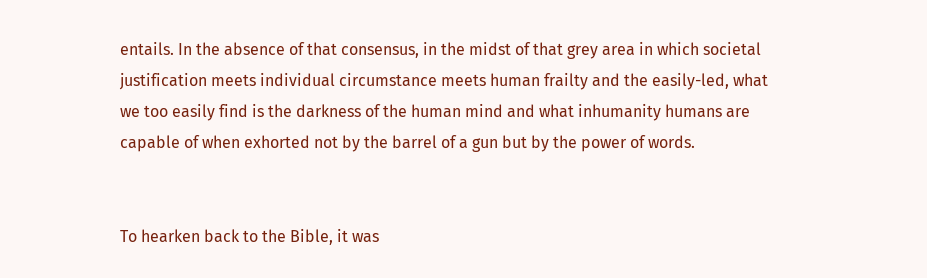entails. In the absence of that consensus, in the midst of that grey area in which societal justification meets individual circumstance meets human frailty and the easily-led, what we too easily find is the darkness of the human mind and what inhumanity humans are capable of when exhorted not by the barrel of a gun but by the power of words.


To hearken back to the Bible, it was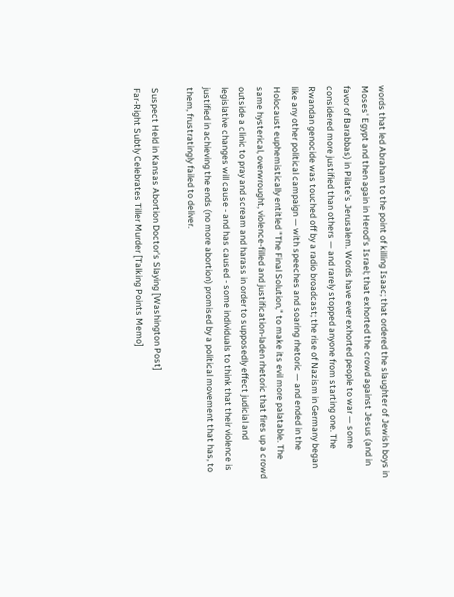words that led Abraham to the point of killing Isaac; that ordered the slaughter of Jewish boys in Moses' Egypt and then again in Herod's Israel; that exhorted the crowd against Jesus (and in favor of Barabbas) in Pilate's Jerusalem. Words have ever exhorted people to war — some considered more justified than others — and rarely stopped anyone from starting one. The Rwandan genocide was touched off by a radio broadcast; the rise of Nazism in Germany began like any other political campaign — with speeches and soaring rhetoric — and ended in the Holocaust euphemistically entitled "The Final Solution," to make its evil more palatable. The same hysterical, overwrought, violence-filled and justification-laden rhetoric that fires up a crowd outside a clinic to pray and scream and harass in order to supposedly effect judicial and legislative changes will cause - and has caused - some individuals to think that their violence is justified in achieving the ends (no more abortion) promised by a political movement that has, to them, frustratingly failed to deliver.

Suspect Held in Kansas Abortion Doctor's Slaying [Washington Post]
Far-Right Subtly Celebrates Tiller Murder [Talking Points Memo]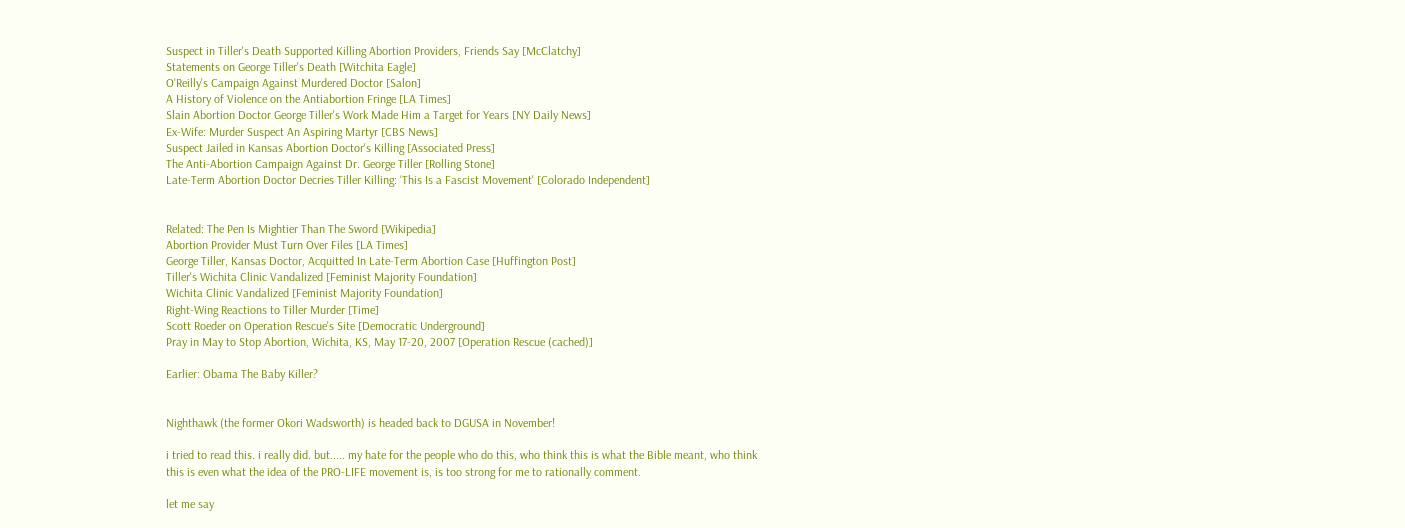Suspect in Tiller's Death Supported Killing Abortion Providers, Friends Say [McClatchy]
Statements on George Tiller's Death [Witchita Eagle]
O'Reilly's Campaign Against Murdered Doctor [Salon]
A History of Violence on the Antiabortion Fringe [LA Times]
Slain Abortion Doctor George Tiller's Work Made Him a Target for Years [NY Daily News]
Ex-Wife: Murder Suspect An Aspiring Martyr [CBS News]
Suspect Jailed in Kansas Abortion Doctor's Killing [Associated Press]
The Anti-Abortion Campaign Against Dr. George Tiller [Rolling Stone]
Late-Term Abortion Doctor Decries Tiller Killing: ‘This Is a Fascist Movement' [Colorado Independent]


Related: The Pen Is Mightier Than The Sword [Wikipedia]
Abortion Provider Must Turn Over Files [LA Times]
George Tiller, Kansas Doctor, Acquitted In Late-Term Abortion Case [Huffington Post]
Tiller's Wichita Clinic Vandalized [Feminist Majority Foundation]
Wichita Clinic Vandalized [Feminist Majority Foundation]
Right-Wing Reactions to Tiller Murder [Time]
Scott Roeder on Operation Rescue's Site [Democratic Underground]
Pray in May to Stop Abortion, Wichita, KS, May 17-20, 2007 [Operation Rescue (cached)]

Earlier: Obama The Baby Killer?


Nighthawk (the former Okori Wadsworth) is headed back to DGUSA in November!

i tried to read this. i really did. but..... my hate for the people who do this, who think this is what the Bible meant, who think this is even what the idea of the PRO-LIFE movement is, is too strong for me to rationally comment.

let me say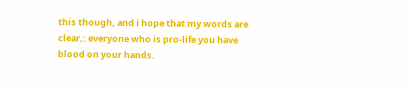this though, and i hope that my words are clear,: everyone who is pro-life you have blood on your hands.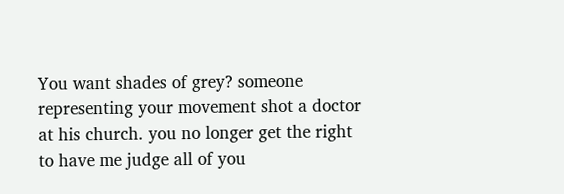You want shades of grey? someone representing your movement shot a doctor at his church. you no longer get the right to have me judge all of you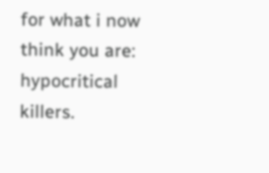for what i now think you are: hypocritical killers.